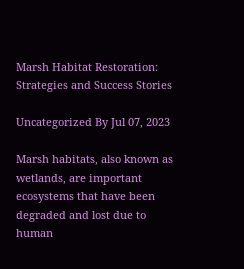Marsh Habitat Restoration: Strategies and Success Stories

Uncategorized By Jul 07, 2023

Marsh habitats, also known as wetlands, are important ecosystems that have been degraded and lost due to human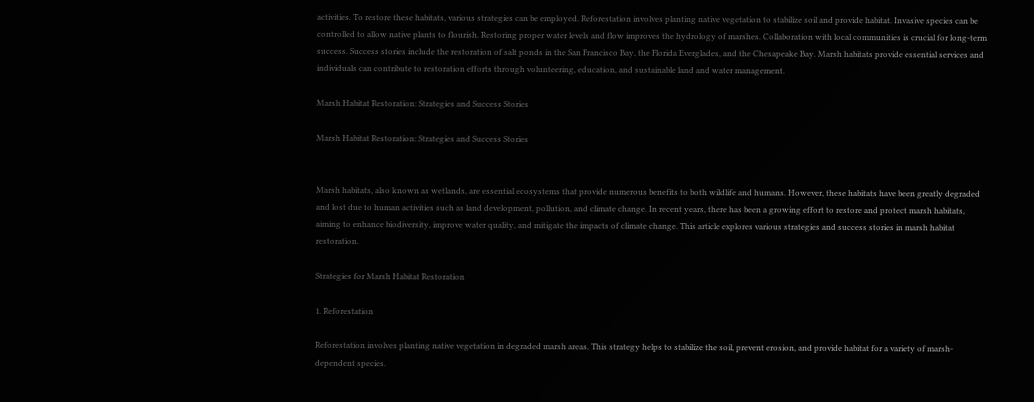activities. To restore these habitats, various strategies can be employed. Reforestation involves planting native vegetation to stabilize soil and provide habitat. Invasive species can be controlled to allow native plants to flourish. Restoring proper water levels and flow improves the hydrology of marshes. Collaboration with local communities is crucial for long-term success. Success stories include the restoration of salt ponds in the San Francisco Bay, the Florida Everglades, and the Chesapeake Bay. Marsh habitats provide essential services and individuals can contribute to restoration efforts through volunteering, education, and sustainable land and water management.

Marsh Habitat Restoration: Strategies and Success Stories

Marsh Habitat Restoration: Strategies and Success Stories


Marsh habitats, also known as wetlands, are essential ecosystems that provide numerous benefits to both wildlife and humans. However, these habitats have been greatly degraded and lost due to human activities such as land development, pollution, and climate change. In recent years, there has been a growing effort to restore and protect marsh habitats, aiming to enhance biodiversity, improve water quality, and mitigate the impacts of climate change. This article explores various strategies and success stories in marsh habitat restoration.

Strategies for Marsh Habitat Restoration

1. Reforestation

Reforestation involves planting native vegetation in degraded marsh areas. This strategy helps to stabilize the soil, prevent erosion, and provide habitat for a variety of marsh-dependent species.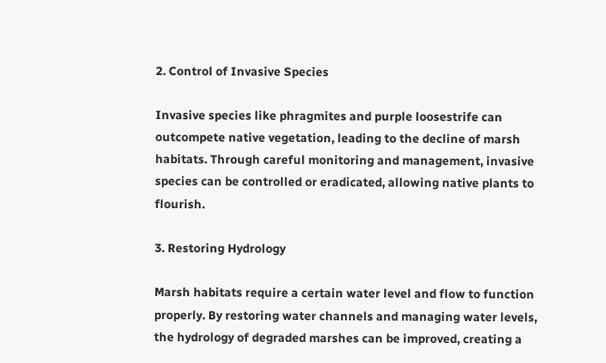2. Control of Invasive Species

Invasive species like phragmites and purple loosestrife can outcompete native vegetation, leading to the decline of marsh habitats. Through careful monitoring and management, invasive species can be controlled or eradicated, allowing native plants to flourish.

3. Restoring Hydrology

Marsh habitats require a certain water level and flow to function properly. By restoring water channels and managing water levels, the hydrology of degraded marshes can be improved, creating a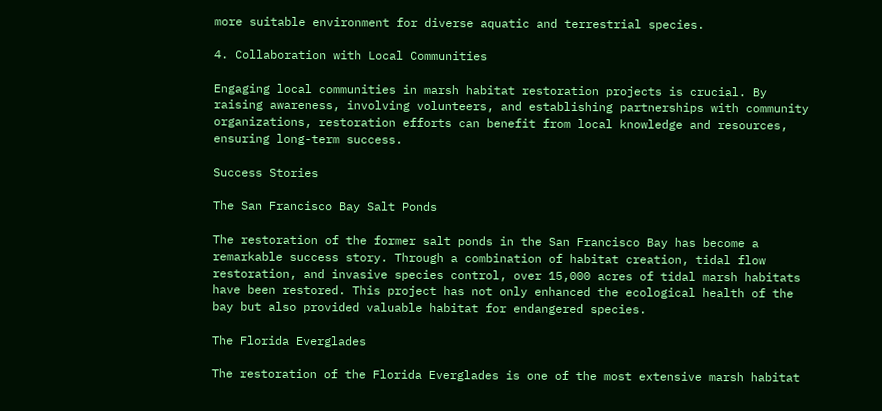more suitable environment for diverse aquatic and terrestrial species.

4. Collaboration with Local Communities

Engaging local communities in marsh habitat restoration projects is crucial. By raising awareness, involving volunteers, and establishing partnerships with community organizations, restoration efforts can benefit from local knowledge and resources, ensuring long-term success.

Success Stories

The San Francisco Bay Salt Ponds

The restoration of the former salt ponds in the San Francisco Bay has become a remarkable success story. Through a combination of habitat creation, tidal flow restoration, and invasive species control, over 15,000 acres of tidal marsh habitats have been restored. This project has not only enhanced the ecological health of the bay but also provided valuable habitat for endangered species.

The Florida Everglades

The restoration of the Florida Everglades is one of the most extensive marsh habitat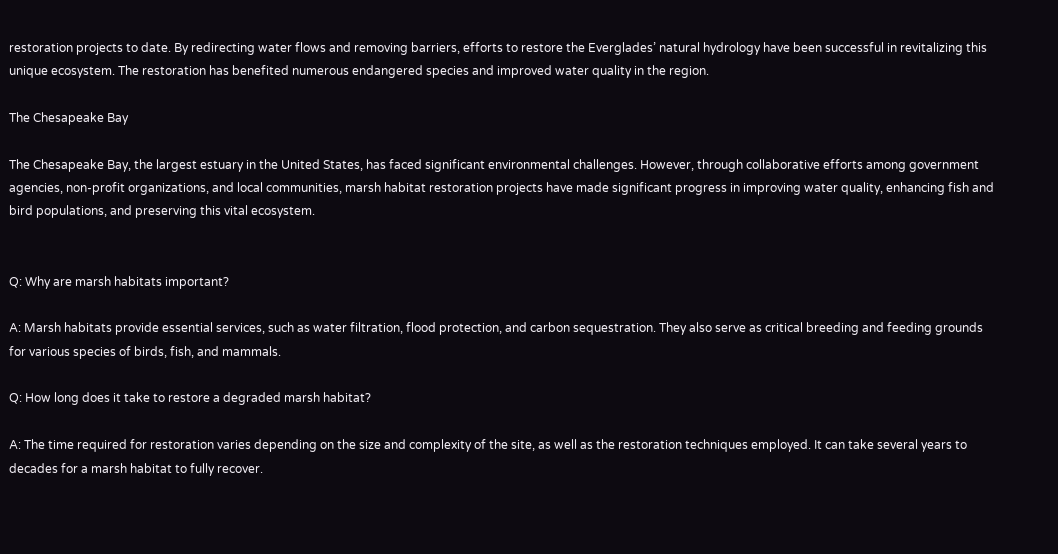restoration projects to date. By redirecting water flows and removing barriers, efforts to restore the Everglades’ natural hydrology have been successful in revitalizing this unique ecosystem. The restoration has benefited numerous endangered species and improved water quality in the region.

The Chesapeake Bay

The Chesapeake Bay, the largest estuary in the United States, has faced significant environmental challenges. However, through collaborative efforts among government agencies, non-profit organizations, and local communities, marsh habitat restoration projects have made significant progress in improving water quality, enhancing fish and bird populations, and preserving this vital ecosystem.


Q: Why are marsh habitats important?

A: Marsh habitats provide essential services, such as water filtration, flood protection, and carbon sequestration. They also serve as critical breeding and feeding grounds for various species of birds, fish, and mammals.

Q: How long does it take to restore a degraded marsh habitat?

A: The time required for restoration varies depending on the size and complexity of the site, as well as the restoration techniques employed. It can take several years to decades for a marsh habitat to fully recover.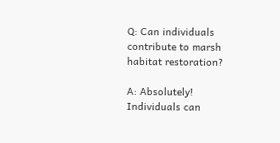Q: Can individuals contribute to marsh habitat restoration?

A: Absolutely! Individuals can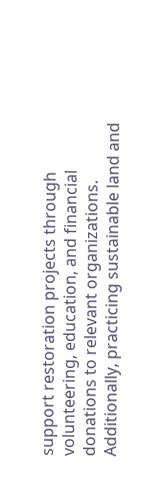support restoration projects through volunteering, education, and financial donations to relevant organizations. Additionally, practicing sustainable land and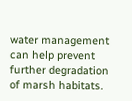water management can help prevent further degradation of marsh habitats.